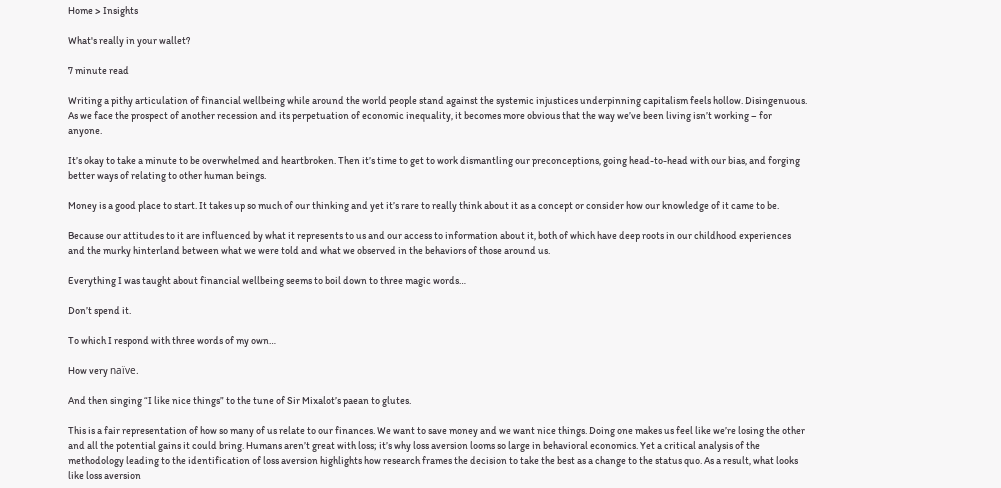Home > Insights

What's really in your wallet?

7 minute read

Writing a pithy articulation of financial wellbeing while around the world people stand against the systemic injustices underpinning capitalism feels hollow. Disingenuous. As we face the prospect of another recession and its perpetuation of economic inequality, it becomes more obvious that the way we’ve been living isn’t working – for anyone.

It’s okay to take a minute to be overwhelmed and heartbroken. Then it’s time to get to work dismantling our preconceptions, going head-to-head with our bias, and forging better ways of relating to other human beings.

Money is a good place to start. It takes up so much of our thinking and yet it’s rare to really think about it as a concept or consider how our knowledge of it came to be.

Because our attitudes to it are influenced by what it represents to us and our access to information about it, both of which have deep roots in our childhood experiences and the murky hinterland between what we were told and what we observed in the behaviors of those around us.

Everything I was taught about financial wellbeing seems to boil down to three magic words…

Don’t spend it.

To which I respond with three words of my own…

How very naïve.

And then singing “I like nice things” to the tune of Sir Mixalot’s paean to glutes.

This is a fair representation of how so many of us relate to our finances. We want to save money and we want nice things. Doing one makes us feel like we’re losing the other and all the potential gains it could bring. Humans aren’t great with loss; it’s why loss aversion looms so large in behavioral economics. Yet a critical analysis of the methodology leading to the identification of loss aversion highlights how research frames the decision to take the best as a change to the status quo. As a result, what looks like loss aversion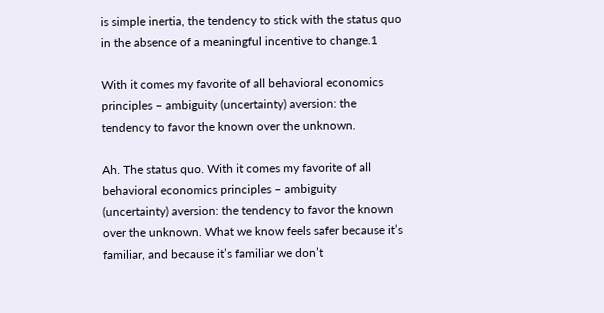is simple inertia, the tendency to stick with the status quo in the absence of a meaningful incentive to change.1

With it comes my favorite of all behavioral economics principles – ambiguity (uncertainty) aversion: the tendency to favor the known over the unknown.

Ah. The status quo. With it comes my favorite of all behavioral economics principles – ambiguity (uncertainty) aversion: the tendency to favor the known over the unknown. What we know feels safer because it’s familiar, and because it’s familiar we don’t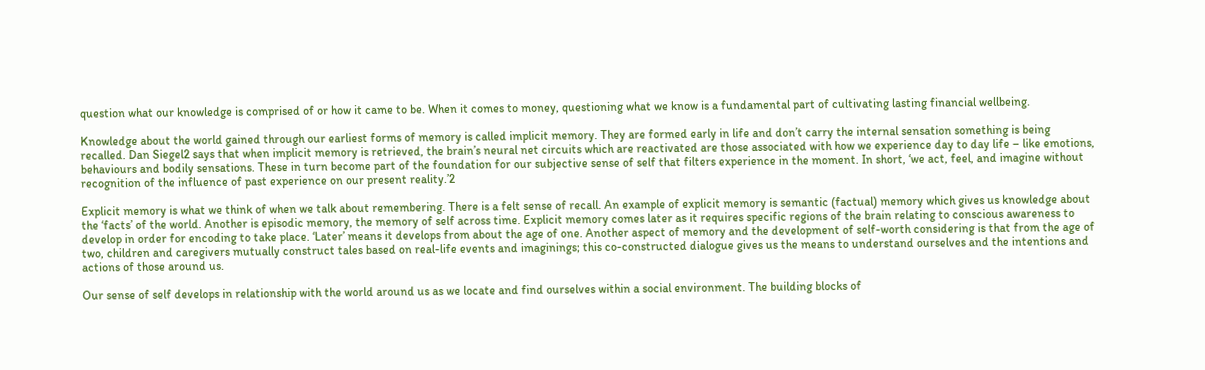question what our knowledge is comprised of or how it came to be. When it comes to money, questioning what we know is a fundamental part of cultivating lasting financial wellbeing.

Knowledge about the world gained through our earliest forms of memory is called implicit memory. They are formed early in life and don’t carry the internal sensation something is being recalled. Dan Siegel2 says that when implicit memory is retrieved, the brain’s neural net circuits which are reactivated are those associated with how we experience day to day life – like emotions, behaviours and bodily sensations. These in turn become part of the foundation for our subjective sense of self that filters experience in the moment. In short, ‘we act, feel, and imagine without recognition of the influence of past experience on our present reality.’2

Explicit memory is what we think of when we talk about remembering. There is a felt sense of recall. An example of explicit memory is semantic (factual) memory which gives us knowledge about the ‘facts’ of the world. Another is episodic memory, the memory of self across time. Explicit memory comes later as it requires specific regions of the brain relating to conscious awareness to develop in order for encoding to take place. ‘Later’ means it develops from about the age of one. Another aspect of memory and the development of self-worth considering is that from the age of two, children and caregivers mutually construct tales based on real-life events and imaginings; this co-constructed dialogue gives us the means to understand ourselves and the intentions and actions of those around us.

Our sense of self develops in relationship with the world around us as we locate and find ourselves within a social environment. The building blocks of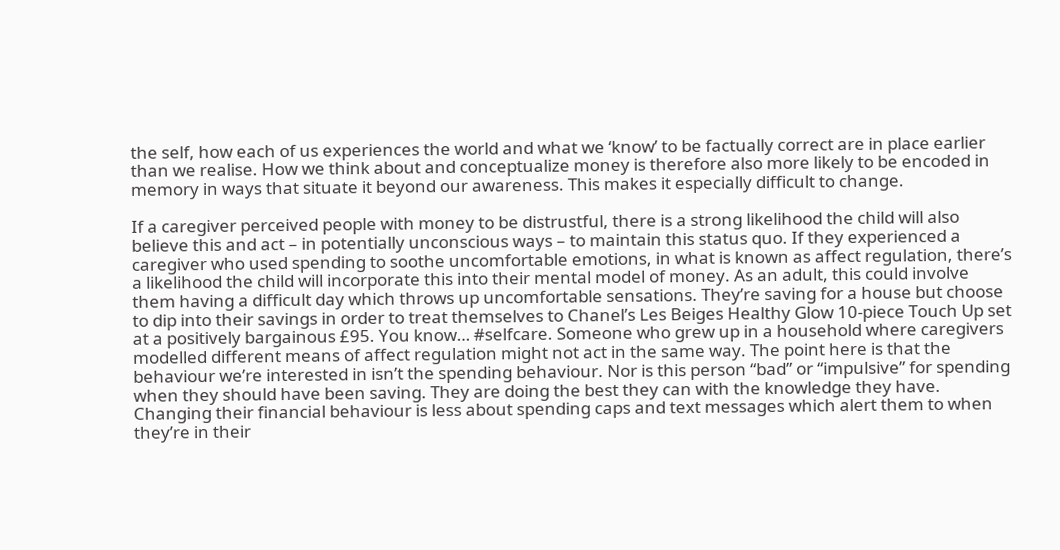the self, how each of us experiences the world and what we ‘know’ to be factually correct are in place earlier than we realise. How we think about and conceptualize money is therefore also more likely to be encoded in memory in ways that situate it beyond our awareness. This makes it especially difficult to change.

If a caregiver perceived people with money to be distrustful, there is a strong likelihood the child will also believe this and act – in potentially unconscious ways – to maintain this status quo. If they experienced a caregiver who used spending to soothe uncomfortable emotions, in what is known as affect regulation, there’s a likelihood the child will incorporate this into their mental model of money. As an adult, this could involve them having a difficult day which throws up uncomfortable sensations. They’re saving for a house but choose to dip into their savings in order to treat themselves to Chanel’s Les Beiges Healthy Glow 10-piece Touch Up set at a positively bargainous £95. You know… #selfcare. Someone who grew up in a household where caregivers modelled different means of affect regulation might not act in the same way. The point here is that the behaviour we’re interested in isn’t the spending behaviour. Nor is this person “bad” or “impulsive” for spending when they should have been saving. They are doing the best they can with the knowledge they have. Changing their financial behaviour is less about spending caps and text messages which alert them to when they’re in their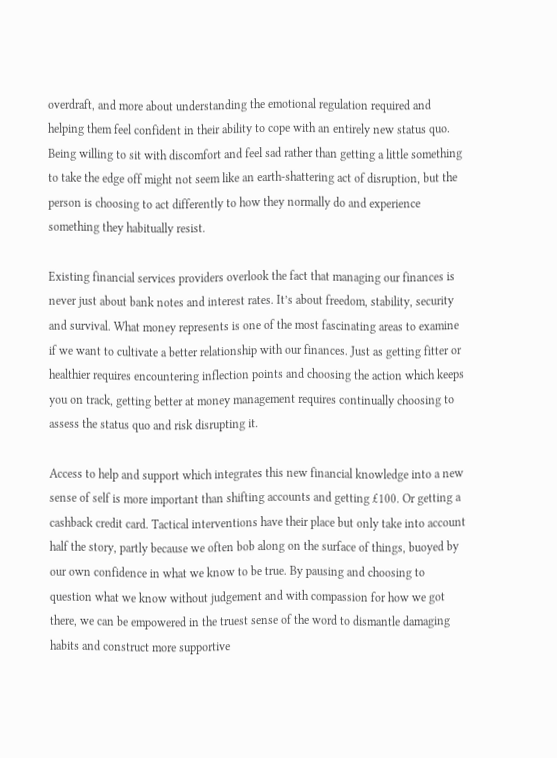overdraft, and more about understanding the emotional regulation required and helping them feel confident in their ability to cope with an entirely new status quo. Being willing to sit with discomfort and feel sad rather than getting a little something to take the edge off might not seem like an earth-shattering act of disruption, but the person is choosing to act differently to how they normally do and experience something they habitually resist.

Existing financial services providers overlook the fact that managing our finances is never just about bank notes and interest rates. It’s about freedom, stability, security and survival. What money represents is one of the most fascinating areas to examine if we want to cultivate a better relationship with our finances. Just as getting fitter or healthier requires encountering inflection points and choosing the action which keeps you on track, getting better at money management requires continually choosing to assess the status quo and risk disrupting it.

Access to help and support which integrates this new financial knowledge into a new sense of self is more important than shifting accounts and getting £100. Or getting a cashback credit card. Tactical interventions have their place but only take into account half the story, partly because we often bob along on the surface of things, buoyed by our own confidence in what we know to be true. By pausing and choosing to question what we know without judgement and with compassion for how we got there, we can be empowered in the truest sense of the word to dismantle damaging habits and construct more supportive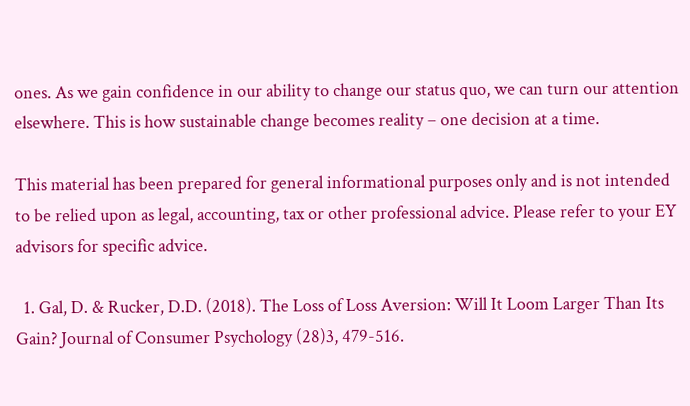ones. As we gain confidence in our ability to change our status quo, we can turn our attention elsewhere. This is how sustainable change becomes reality – one decision at a time.

This material has been prepared for general informational purposes only and is not intended to be relied upon as legal, accounting, tax or other professional advice. Please refer to your EY advisors for specific advice.

  1. Gal, D. & Rucker, D.D. (2018). The Loss of Loss Aversion: Will It Loom Larger Than Its Gain? Journal of Consumer Psychology (28)3, 479-516.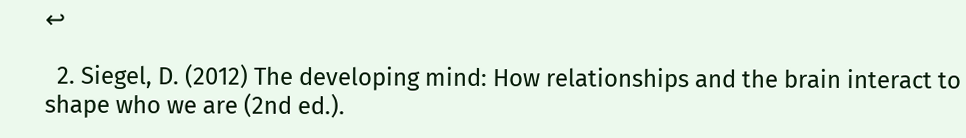↩

  2. Siegel, D. (2012) The developing mind: How relationships and the brain interact to shape who we are (2nd ed.).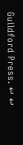Guildford Press. ↩ ↩